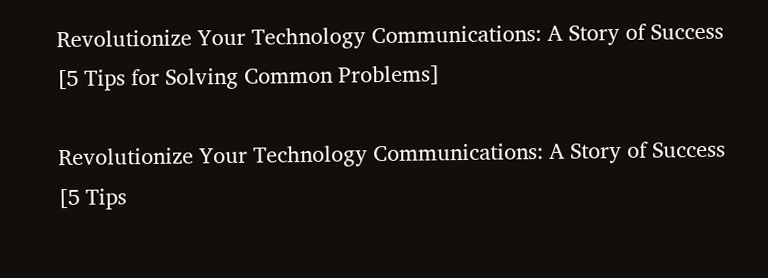Revolutionize Your Technology Communications: A Story of Success [5 Tips for Solving Common Problems]

Revolutionize Your Technology Communications: A Story of Success [5 Tips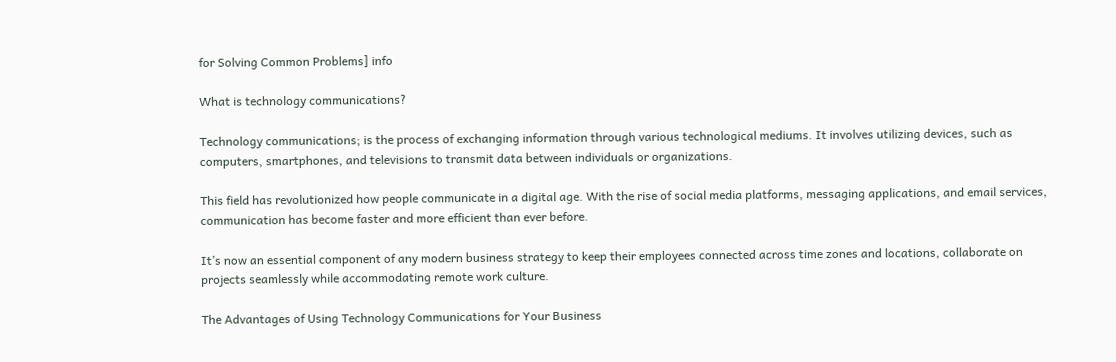for Solving Common Problems] info

What is technology communications?

Technology communications; is the process of exchanging information through various technological mediums. It involves utilizing devices, such as computers, smartphones, and televisions to transmit data between individuals or organizations.

This field has revolutionized how people communicate in a digital age. With the rise of social media platforms, messaging applications, and email services, communication has become faster and more efficient than ever before.

It’s now an essential component of any modern business strategy to keep their employees connected across time zones and locations, collaborate on projects seamlessly while accommodating remote work culture.

The Advantages of Using Technology Communications for Your Business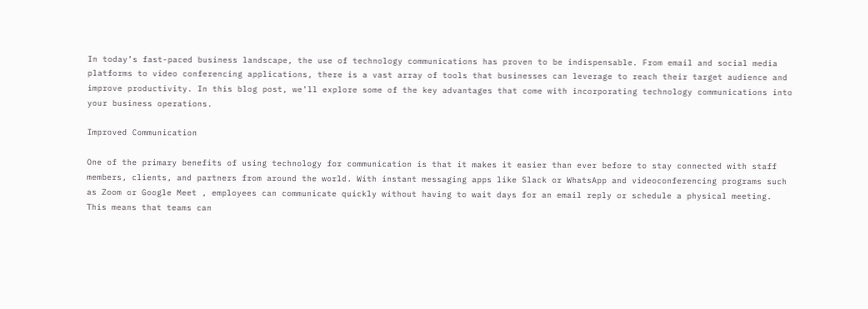In today’s fast-paced business landscape, the use of technology communications has proven to be indispensable. From email and social media platforms to video conferencing applications, there is a vast array of tools that businesses can leverage to reach their target audience and improve productivity. In this blog post, we’ll explore some of the key advantages that come with incorporating technology communications into your business operations.

Improved Communication

One of the primary benefits of using technology for communication is that it makes it easier than ever before to stay connected with staff members, clients, and partners from around the world. With instant messaging apps like Slack or WhatsApp and videoconferencing programs such as Zoom or Google Meet , employees can communicate quickly without having to wait days for an email reply or schedule a physical meeting. This means that teams can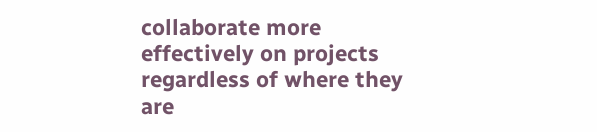collaborate more effectively on projects regardless of where they are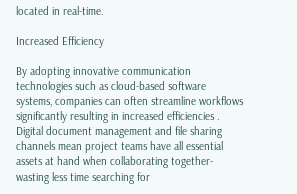located in real-time.

Increased Efficiency

By adopting innovative communication technologies such as cloud-based software systems, companies can often streamline workflows significantly resulting in increased efficiencies . Digital document management and file sharing channels mean project teams have all essential assets at hand when collaborating together- wasting less time searching for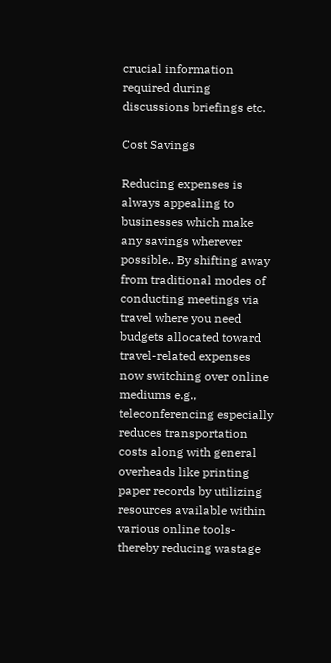crucial information required during discussions briefings etc.

Cost Savings

Reducing expenses is always appealing to businesses which make any savings wherever possible.. By shifting away from traditional modes of conducting meetings via travel where you need budgets allocated toward travel-related expenses now switching over online mediums e.g., teleconferencing especially reduces transportation costs along with general overheads like printing paper records by utilizing resources available within various online tools- thereby reducing wastage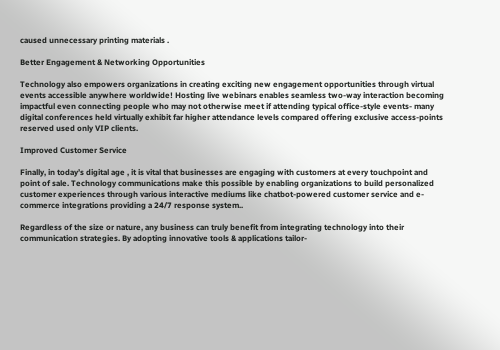caused unnecessary printing materials .

Better Engagement & Networking Opportunities

Technology also empowers organizations in creating exciting new engagement opportunities through virtual events accessible anywhere worldwide! Hosting live webinars enables seamless two-way interaction becoming impactful even connecting people who may not otherwise meet if attending typical office-style events- many digital conferences held virtually exhibit far higher attendance levels compared offering exclusive access-points reserved used only VIP clients.

Improved Customer Service

Finally, in today’s digital age , it is vital that businesses are engaging with customers at every touchpoint and point of sale. Technology communications make this possible by enabling organizations to build personalized customer experiences through various interactive mediums like chatbot-powered customer service and e-commerce integrations providing a 24/7 response system..

Regardless of the size or nature, any business can truly benefit from integrating technology into their communication strategies. By adopting innovative tools & applications tailor-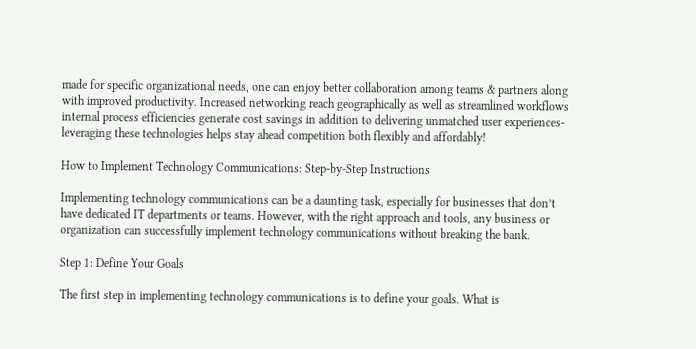made for specific organizational needs, one can enjoy better collaboration among teams & partners along with improved productivity. Increased networking reach geographically as well as streamlined workflows internal process efficiencies generate cost savings in addition to delivering unmatched user experiences- leveraging these technologies helps stay ahead competition both flexibly and affordably!

How to Implement Technology Communications: Step-by-Step Instructions

Implementing technology communications can be a daunting task, especially for businesses that don’t have dedicated IT departments or teams. However, with the right approach and tools, any business or organization can successfully implement technology communications without breaking the bank.

Step 1: Define Your Goals

The first step in implementing technology communications is to define your goals. What is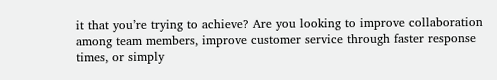it that you’re trying to achieve? Are you looking to improve collaboration among team members, improve customer service through faster response times, or simply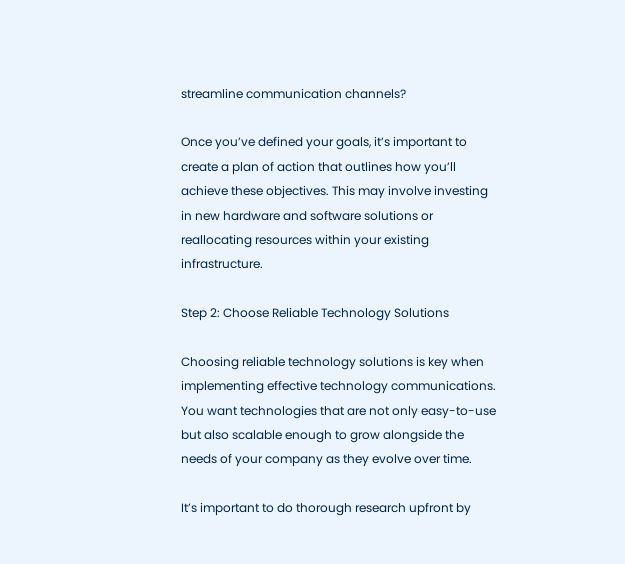streamline communication channels?

Once you’ve defined your goals, it’s important to create a plan of action that outlines how you’ll achieve these objectives. This may involve investing in new hardware and software solutions or reallocating resources within your existing infrastructure.

Step 2: Choose Reliable Technology Solutions

Choosing reliable technology solutions is key when implementing effective technology communications. You want technologies that are not only easy-to-use but also scalable enough to grow alongside the needs of your company as they evolve over time.

It’s important to do thorough research upfront by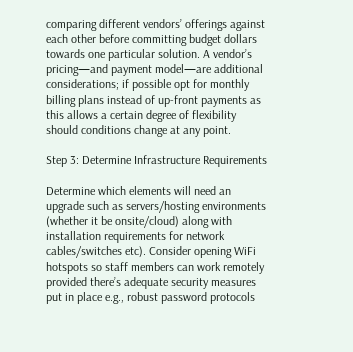comparing different vendors’ offerings against each other before committing budget dollars towards one particular solution. A vendor’s pricing—and payment model—are additional considerations; if possible opt for monthly billing plans instead of up-front payments as this allows a certain degree of flexibility should conditions change at any point.

Step 3: Determine Infrastructure Requirements

Determine which elements will need an upgrade such as servers/hosting environments (whether it be onsite/cloud) along with installation requirements for network cables/switches etc). Consider opening WiFi hotspots so staff members can work remotely provided there’s adequate security measures put in place e.g., robust password protocols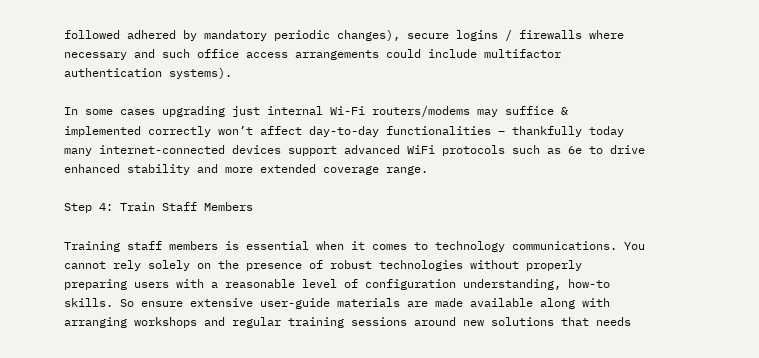followed adhered by mandatory periodic changes), secure logins / firewalls where necessary and such office access arrangements could include multifactor authentication systems).

In some cases upgrading just internal Wi-Fi routers/modems may suffice & implemented correctly won’t affect day-to-day functionalities – thankfully today many internet-connected devices support advanced WiFi protocols such as 6e to drive enhanced stability and more extended coverage range.

Step 4: Train Staff Members

Training staff members is essential when it comes to technology communications. You cannot rely solely on the presence of robust technologies without properly preparing users with a reasonable level of configuration understanding, how-to skills. So ensure extensive user-guide materials are made available along with arranging workshops and regular training sessions around new solutions that needs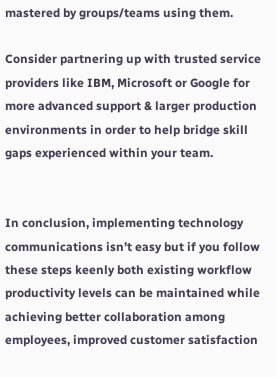mastered by groups/teams using them.

Consider partnering up with trusted service providers like IBM, Microsoft or Google for more advanced support & larger production environments in order to help bridge skill gaps experienced within your team.


In conclusion, implementing technology communications isn’t easy but if you follow these steps keenly both existing workflow productivity levels can be maintained while achieving better collaboration among employees, improved customer satisfaction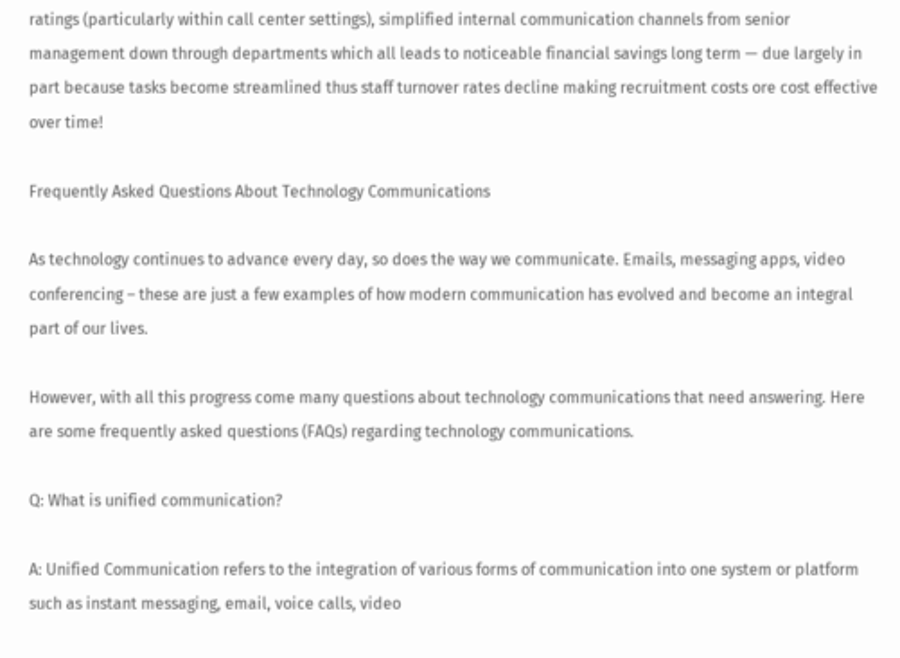ratings (particularly within call center settings), simplified internal communication channels from senior management down through departments which all leads to noticeable financial savings long term — due largely in part because tasks become streamlined thus staff turnover rates decline making recruitment costs ore cost effective over time!

Frequently Asked Questions About Technology Communications

As technology continues to advance every day, so does the way we communicate. Emails, messaging apps, video conferencing – these are just a few examples of how modern communication has evolved and become an integral part of our lives.

However, with all this progress come many questions about technology communications that need answering. Here are some frequently asked questions (FAQs) regarding technology communications.

Q: What is unified communication?

A: Unified Communication refers to the integration of various forms of communication into one system or platform such as instant messaging, email, voice calls, video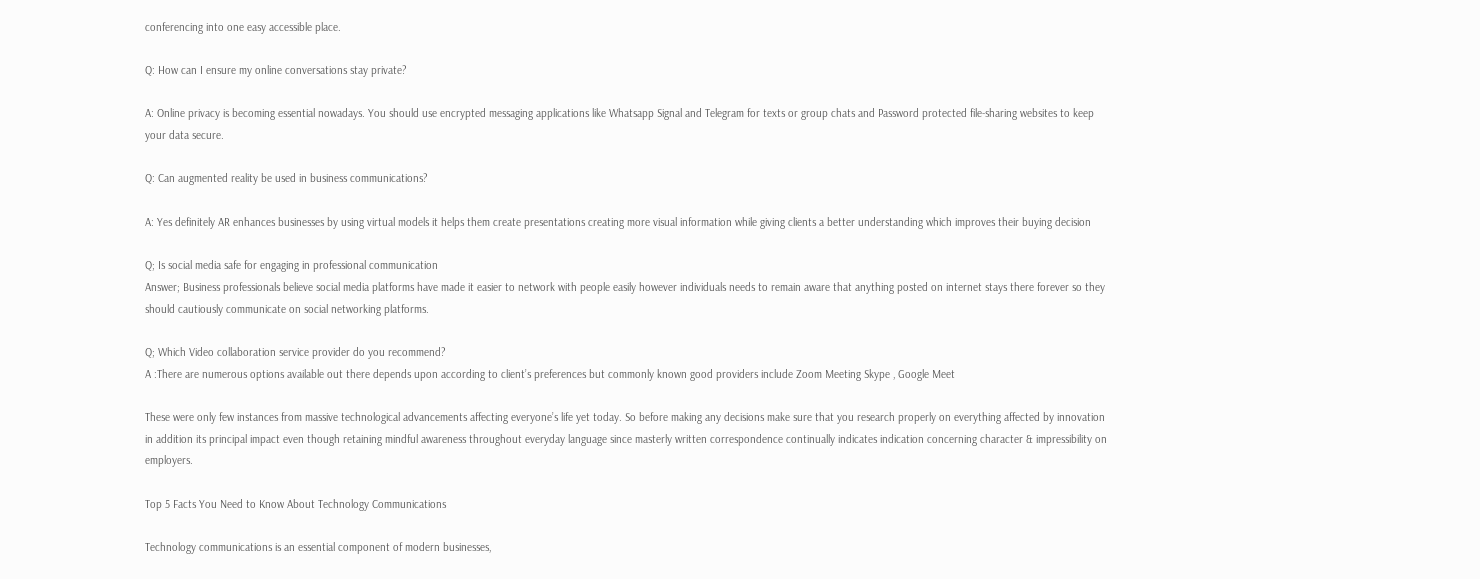conferencing into one easy accessible place.

Q: How can I ensure my online conversations stay private?

A: Online privacy is becoming essential nowadays. You should use encrypted messaging applications like Whatsapp Signal and Telegram for texts or group chats and Password protected file-sharing websites to keep your data secure.

Q: Can augmented reality be used in business communications?

A: Yes definitely AR enhances businesses by using virtual models it helps them create presentations creating more visual information while giving clients a better understanding which improves their buying decision

Q; Is social media safe for engaging in professional communication
Answer; Business professionals believe social media platforms have made it easier to network with people easily however individuals needs to remain aware that anything posted on internet stays there forever so they should cautiously communicate on social networking platforms.

Q; Which Video collaboration service provider do you recommend?
A :There are numerous options available out there depends upon according to client’s preferences but commonly known good providers include Zoom Meeting Skype , Google Meet

These were only few instances from massive technological advancements affecting everyone’s life yet today. So before making any decisions make sure that you research properly on everything affected by innovation in addition its principal impact even though retaining mindful awareness throughout everyday language since masterly written correspondence continually indicates indication concerning character & impressibility on employers.

Top 5 Facts You Need to Know About Technology Communications

Technology communications is an essential component of modern businesses,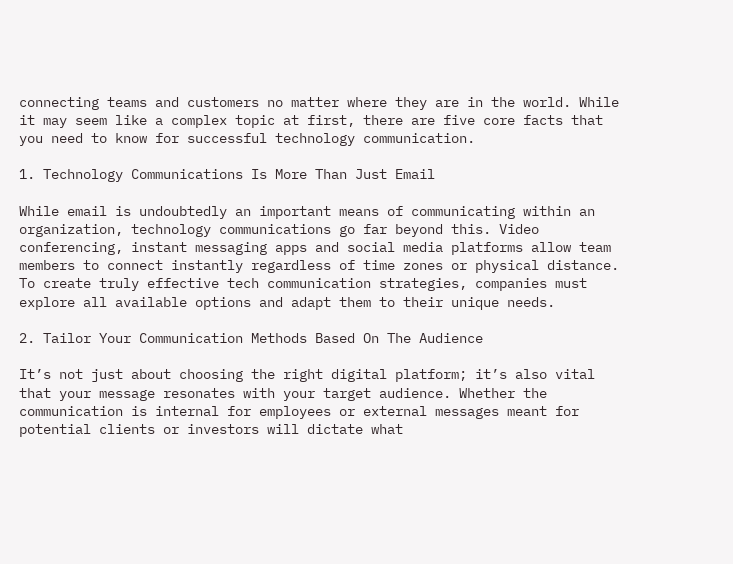connecting teams and customers no matter where they are in the world. While it may seem like a complex topic at first, there are five core facts that you need to know for successful technology communication.

1. Technology Communications Is More Than Just Email

While email is undoubtedly an important means of communicating within an organization, technology communications go far beyond this. Video conferencing, instant messaging apps and social media platforms allow team members to connect instantly regardless of time zones or physical distance. To create truly effective tech communication strategies, companies must explore all available options and adapt them to their unique needs.

2. Tailor Your Communication Methods Based On The Audience

It’s not just about choosing the right digital platform; it’s also vital that your message resonates with your target audience. Whether the communication is internal for employees or external messages meant for potential clients or investors will dictate what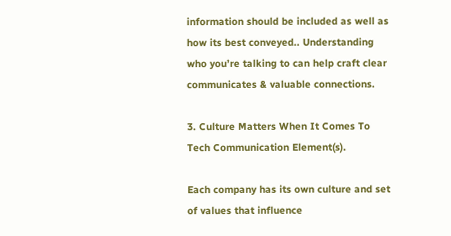information should be included as well as how its best conveyed.. Understanding who you’re talking to can help craft clear communicates & valuable connections.

3. Culture Matters When It Comes To Tech Communication Element(s).

Each company has its own culture and set of values that influence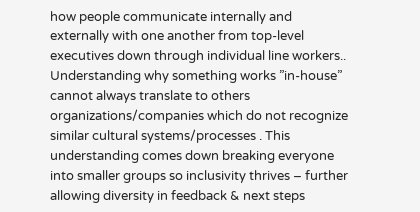how people communicate internally and externally with one another from top-level executives down through individual line workers.. Understanding why something works ”in-house” cannot always translate to others organizations/companies which do not recognize similar cultural systems/processes . This understanding comes down breaking everyone into smaller groups so inclusivity thrives – further allowing diversity in feedback & next steps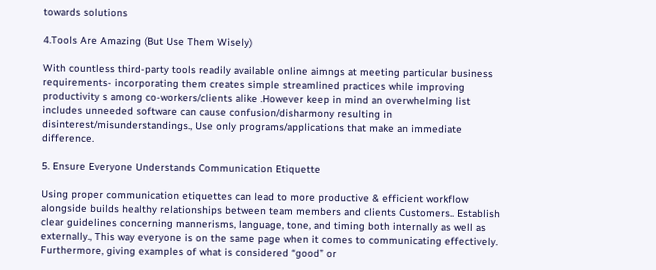towards solutions

4.Tools Are Amazing (But Use Them Wisely)

With countless third-party tools readily available online aimngs at meeting particular business requirements- incorporating them creates simple streamlined practices while improving productivity s among co-workers/clients alike .However keep in mind an overwhelming list includes unneeded software can cause confusion/disharmony resulting in disinterest/misunderstandings., Use only programs/applications that make an immediate difference.

5. Ensure Everyone Understands Communication Etiquette

Using proper communication etiquettes can lead to more productive & efficient workflow alongside builds healthy relationships between team members and clients Customers.. Establish clear guidelines concerning mannerisms, language, tone, and timing both internally as well as externally., This way everyone is on the same page when it comes to communicating effectively. Furthermore, giving examples of what is considered “good” or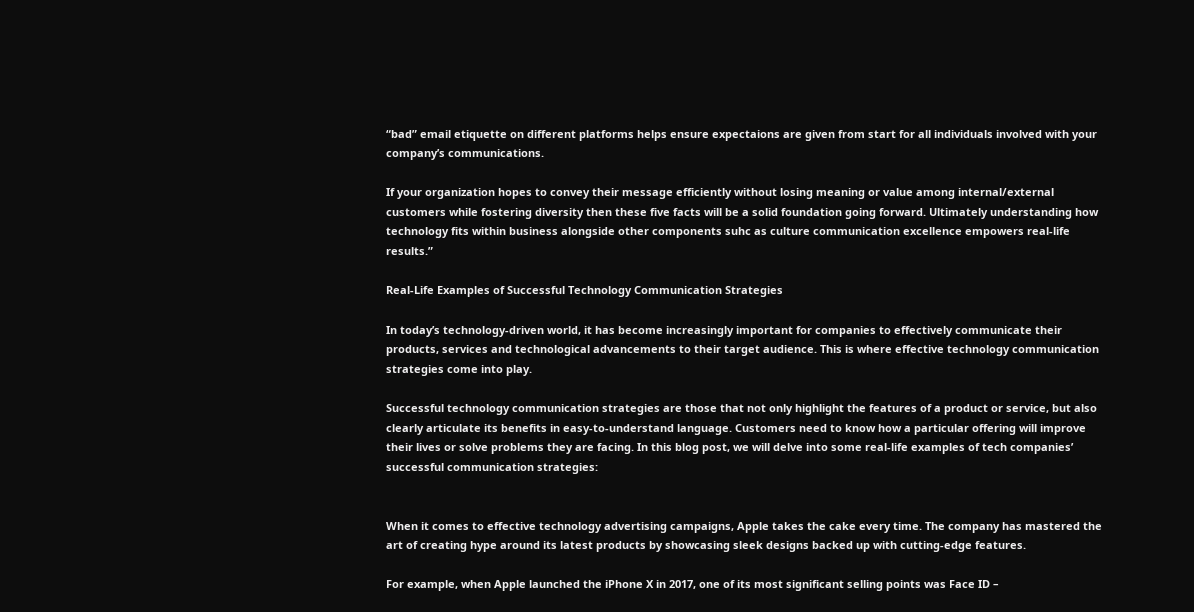“bad” email etiquette on different platforms helps ensure expectaions are given from start for all individuals involved with your company’s communications.

If your organization hopes to convey their message efficiently without losing meaning or value among internal/external customers while fostering diversity then these five facts will be a solid foundation going forward. Ultimately understanding how technology fits within business alongside other components suhc as culture communication excellence empowers real-life results.”

Real-Life Examples of Successful Technology Communication Strategies

In today’s technology-driven world, it has become increasingly important for companies to effectively communicate their products, services and technological advancements to their target audience. This is where effective technology communication strategies come into play.

Successful technology communication strategies are those that not only highlight the features of a product or service, but also clearly articulate its benefits in easy-to-understand language. Customers need to know how a particular offering will improve their lives or solve problems they are facing. In this blog post, we will delve into some real-life examples of tech companies’ successful communication strategies:


When it comes to effective technology advertising campaigns, Apple takes the cake every time. The company has mastered the art of creating hype around its latest products by showcasing sleek designs backed up with cutting-edge features.

For example, when Apple launched the iPhone X in 2017, one of its most significant selling points was Face ID –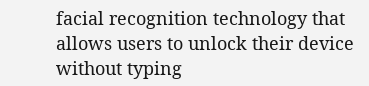facial recognition technology that allows users to unlock their device without typing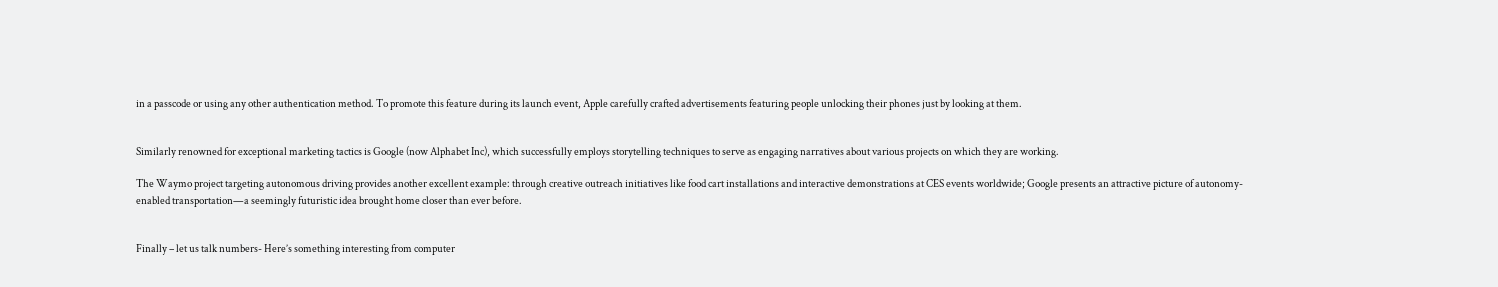in a passcode or using any other authentication method. To promote this feature during its launch event, Apple carefully crafted advertisements featuring people unlocking their phones just by looking at them.


Similarly renowned for exceptional marketing tactics is Google (now Alphabet Inc), which successfully employs storytelling techniques to serve as engaging narratives about various projects on which they are working.

The Waymo project targeting autonomous driving provides another excellent example: through creative outreach initiatives like food cart installations and interactive demonstrations at CES events worldwide; Google presents an attractive picture of autonomy-enabled transportation—a seemingly futuristic idea brought home closer than ever before.


Finally – let us talk numbers- Here’s something interesting from computer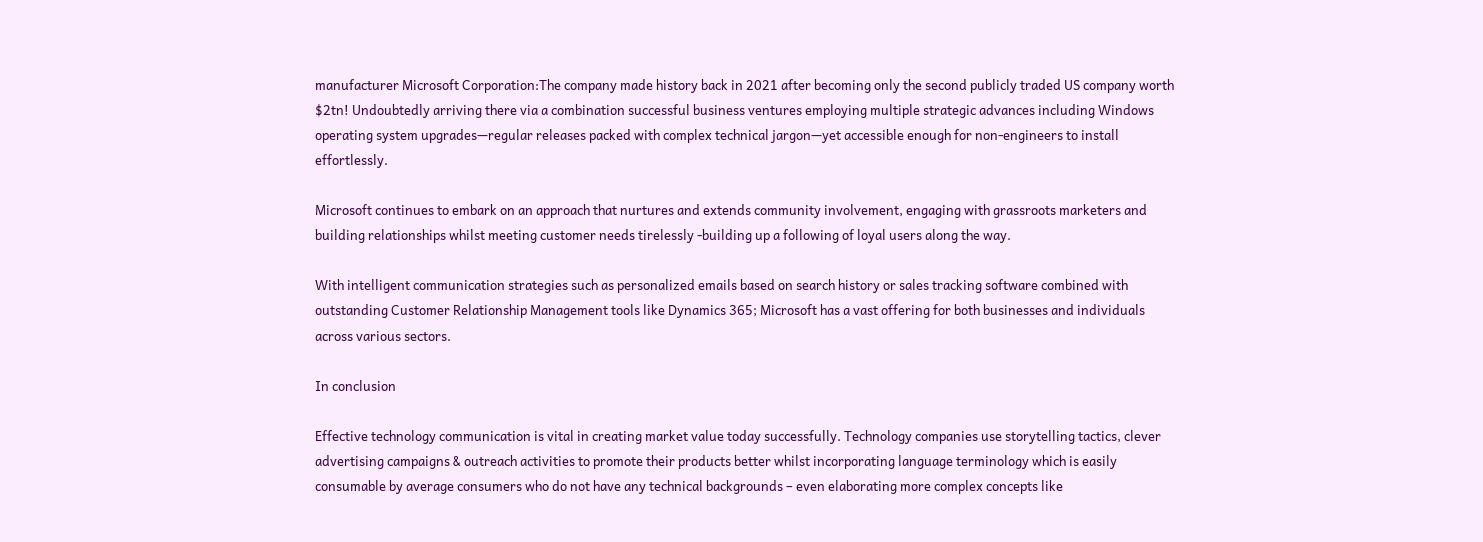manufacturer Microsoft Corporation:The company made history back in 2021 after becoming only the second publicly traded US company worth $2tn! Undoubtedly arriving there via a combination successful business ventures employing multiple strategic advances including Windows operating system upgrades—regular releases packed with complex technical jargon—yet accessible enough for non-engineers to install effortlessly.

Microsoft continues to embark on an approach that nurtures and extends community involvement, engaging with grassroots marketers and building relationships whilst meeting customer needs tirelessly -building up a following of loyal users along the way.

With intelligent communication strategies such as personalized emails based on search history or sales tracking software combined with outstanding Customer Relationship Management tools like Dynamics 365; Microsoft has a vast offering for both businesses and individuals across various sectors.

In conclusion

Effective technology communication is vital in creating market value today successfully. Technology companies use storytelling tactics, clever advertising campaigns & outreach activities to promote their products better whilst incorporating language terminology which is easily consumable by average consumers who do not have any technical backgrounds – even elaborating more complex concepts like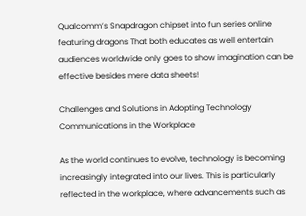Qualcomm’s Snapdragon chipset into fun series online featuring dragons That both educates as well entertain audiences worldwide only goes to show imagination can be effective besides mere data sheets!

Challenges and Solutions in Adopting Technology Communications in the Workplace

As the world continues to evolve, technology is becoming increasingly integrated into our lives. This is particularly reflected in the workplace, where advancements such as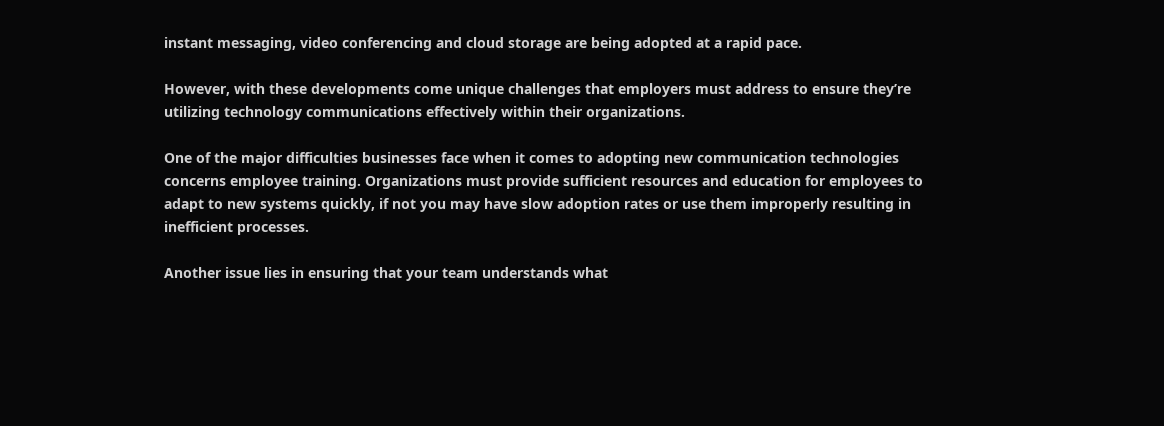instant messaging, video conferencing and cloud storage are being adopted at a rapid pace.

However, with these developments come unique challenges that employers must address to ensure they’re utilizing technology communications effectively within their organizations.

One of the major difficulties businesses face when it comes to adopting new communication technologies concerns employee training. Organizations must provide sufficient resources and education for employees to adapt to new systems quickly, if not you may have slow adoption rates or use them improperly resulting in inefficient processes.

Another issue lies in ensuring that your team understands what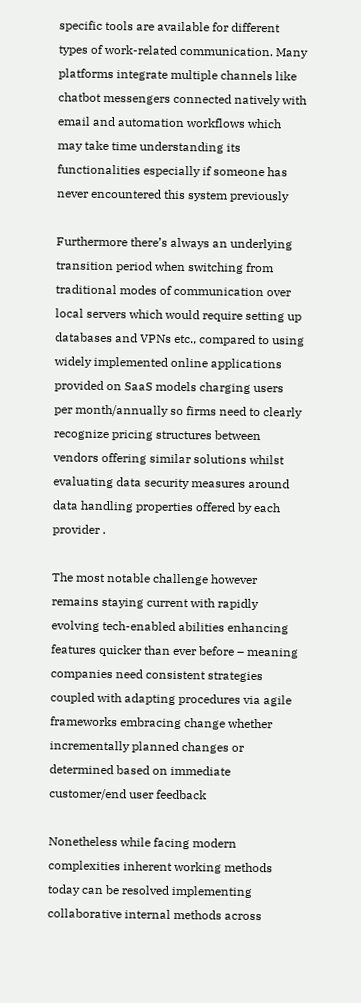specific tools are available for different types of work-related communication. Many platforms integrate multiple channels like chatbot messengers connected natively with email and automation workflows which may take time understanding its functionalities especially if someone has never encountered this system previously

Furthermore there’s always an underlying transition period when switching from traditional modes of communication over local servers which would require setting up databases and VPNs etc., compared to using widely implemented online applications provided on SaaS models charging users per month/annually so firms need to clearly recognize pricing structures between vendors offering similar solutions whilst evaluating data security measures around data handling properties offered by each provider .

The most notable challenge however remains staying current with rapidly evolving tech-enabled abilities enhancing features quicker than ever before – meaning companies need consistent strategies coupled with adapting procedures via agile frameworks embracing change whether incrementally planned changes or determined based on immediate customer/end user feedback

Nonetheless while facing modern complexities inherent working methods today can be resolved implementing collaborative internal methods across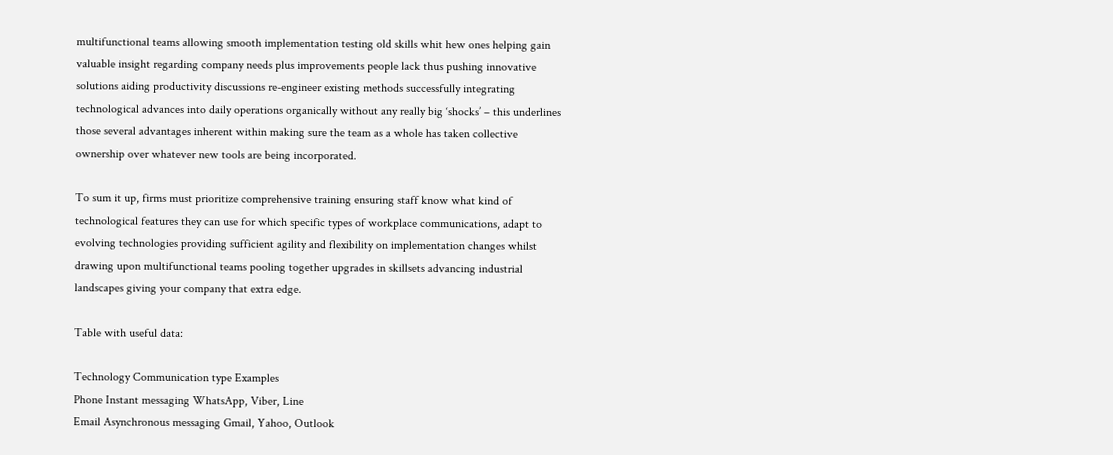multifunctional teams allowing smooth implementation testing old skills whit hew ones helping gain valuable insight regarding company needs plus improvements people lack thus pushing innovative solutions aiding productivity discussions re-engineer existing methods successfully integrating technological advances into daily operations organically without any really big ‘shocks’ – this underlines those several advantages inherent within making sure the team as a whole has taken collective ownership over whatever new tools are being incorporated.

To sum it up, firms must prioritize comprehensive training ensuring staff know what kind of technological features they can use for which specific types of workplace communications, adapt to evolving technologies providing sufficient agility and flexibility on implementation changes whilst drawing upon multifunctional teams pooling together upgrades in skillsets advancing industrial landscapes giving your company that extra edge.

Table with useful data:

Technology Communication type Examples
Phone Instant messaging WhatsApp, Viber, Line
Email Asynchronous messaging Gmail, Yahoo, Outlook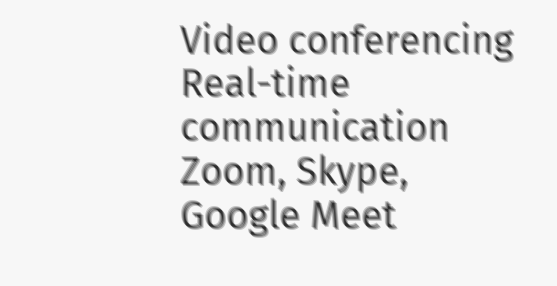Video conferencing Real-time communication Zoom, Skype, Google Meet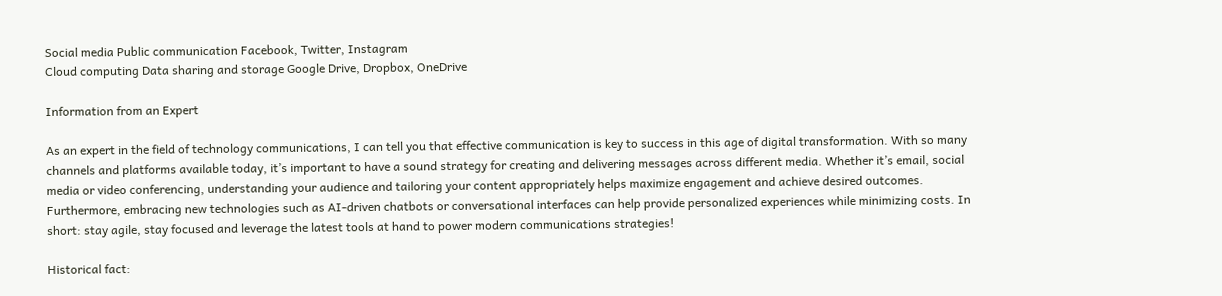Social media Public communication Facebook, Twitter, Instagram
Cloud computing Data sharing and storage Google Drive, Dropbox, OneDrive

Information from an Expert

As an expert in the field of technology communications, I can tell you that effective communication is key to success in this age of digital transformation. With so many channels and platforms available today, it’s important to have a sound strategy for creating and delivering messages across different media. Whether it’s email, social media or video conferencing, understanding your audience and tailoring your content appropriately helps maximize engagement and achieve desired outcomes. Furthermore, embracing new technologies such as AI-driven chatbots or conversational interfaces can help provide personalized experiences while minimizing costs. In short: stay agile, stay focused and leverage the latest tools at hand to power modern communications strategies!

Historical fact: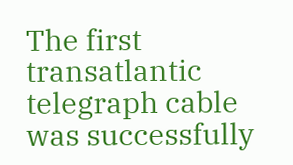The first transatlantic telegraph cable was successfully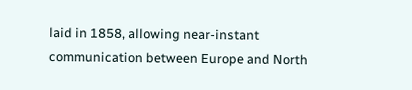laid in 1858, allowing near-instant communication between Europe and North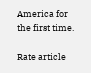America for the first time.

Rate article